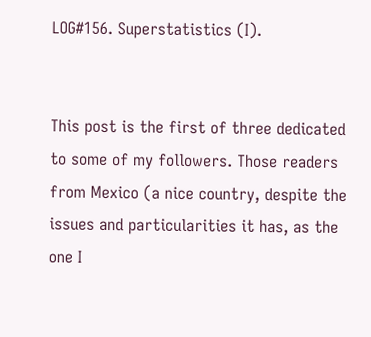LOG#156. Superstatistics (I).


This post is the first of three dedicated to some of my followers. Those readers from Mexico (a nice country, despite the issues and particularities it has, as the one I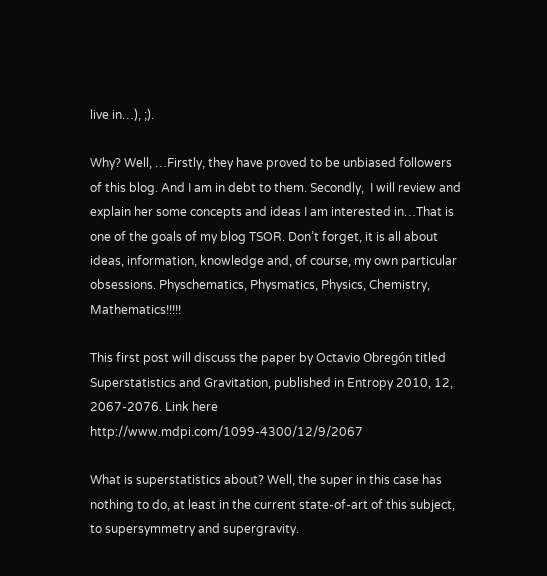live in…), ;).

Why? Well, …Firstly, they have proved to be unbiased followers of this blog. And I am in debt to them. Secondly,  I will review and explain her some concepts and ideas I am interested in…That is one of the goals of my blog TSOR. Don’t forget, it is all about ideas, information, knowledge and, of course, my own particular obsessions. Physchematics, Physmatics, Physics, Chemistry, Mathematics!!!!!

This first post will discuss the paper by Octavio Obregón titled Superstatistics and Gravitation, published in Entropy 2010, 12, 2067-2076. Link here http://www.mdpi.com/1099-4300/12/9/2067

What is superstatistics about? Well, the super in this case has nothing to do, at least in the current state-of-art of this subject, to supersymmetry and supergravity.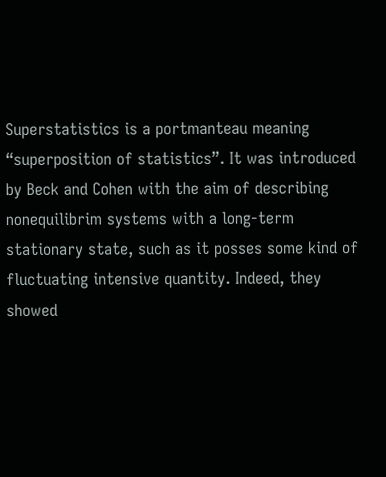Superstatistics is a portmanteau meaning “superposition of statistics”. It was introduced by Beck and Cohen with the aim of describing nonequilibrim systems with a long-term stationary state, such as it posses some kind of fluctuating intensive quantity. Indeed, they showed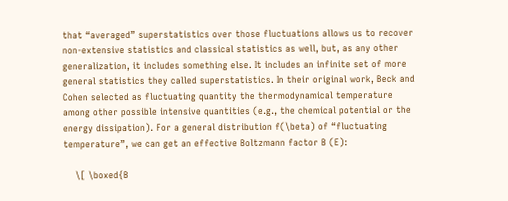that “averaged” superstatistics over those fluctuations allows us to recover non-extensive statistics and classical statistics as well, but, as any other generalization, it includes something else. It includes an infinite set of more general statistics they called superstatistics. In their original work, Beck and Cohen selected as fluctuating quantity the thermodynamical temperature among other possible intensive quantities (e.g., the chemical potential or the energy dissipation). For a general distribution f(\beta) of “fluctuating temperature”, we can get an effective Boltzmann factor B (E):

    \[ \boxed{B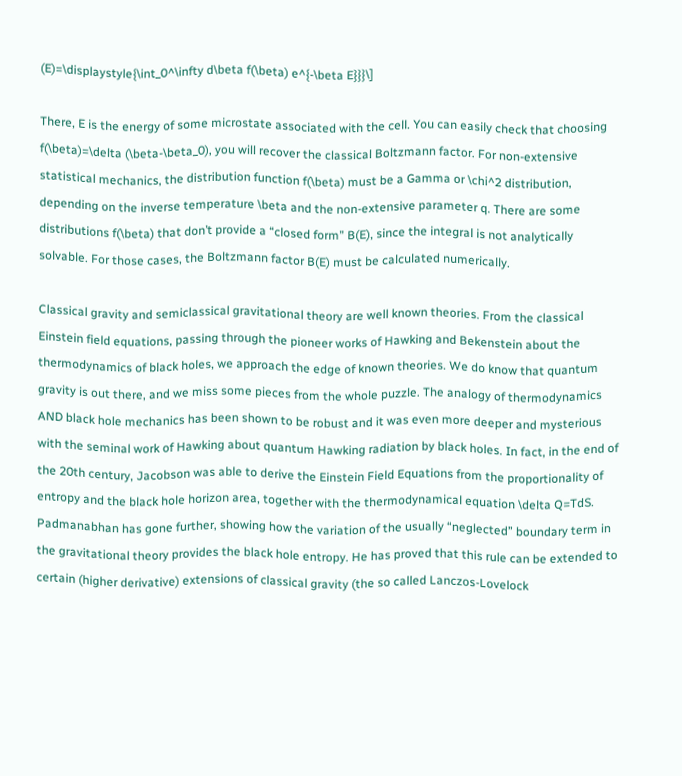(E)=\displaystyle{\int_0^\infty d\beta f(\beta) e^{-\beta E}}}\]

There, E is the energy of some microstate associated with the cell. You can easily check that choosing f(\beta)=\delta (\beta-\beta_0), you will recover the classical Boltzmann factor. For non-extensive statistical mechanics, the distribution function f(\beta) must be a Gamma or \chi^2 distribution, depending on the inverse temperature \beta and the non-extensive parameter q. There are some distributions f(\beta) that don’t provide a “closed form” B(E), since the integral is not analytically solvable. For those cases, the Boltzmann factor B(E) must be calculated numerically.

Classical gravity and semiclassical gravitational theory are well known theories. From the classical Einstein field equations, passing through the pioneer works of Hawking and Bekenstein about the thermodynamics of black holes, we approach the edge of known theories. We do know that quantum gravity is out there, and we miss some pieces from the whole puzzle. The analogy of thermodynamics AND black hole mechanics has been shown to be robust and it was even more deeper and mysterious with the seminal work of Hawking about quantum Hawking radiation by black holes. In fact, in the end of the 20th century, Jacobson was able to derive the Einstein Field Equations from the proportionality of entropy and the black hole horizon area, together with the thermodynamical equation \delta Q=TdS. Padmanabhan has gone further, showing how the variation of the usually “neglected” boundary term in the gravitational theory provides the black hole entropy. He has proved that this rule can be extended to certain (higher derivative) extensions of classical gravity (the so called Lanczos-Lovelock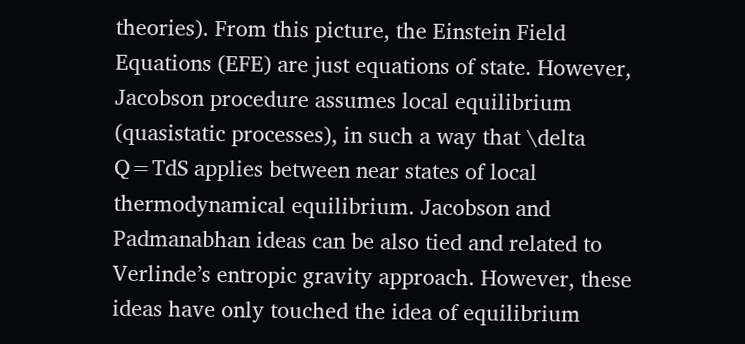theories). From this picture, the Einstein Field Equations (EFE) are just equations of state. However, Jacobson procedure assumes local equilibrium (quasistatic processes), in such a way that \delta Q=TdS applies between near states of local thermodynamical equilibrium. Jacobson and Padmanabhan ideas can be also tied and related to Verlinde’s entropic gravity approach. However, these ideas have only touched the idea of equilibrium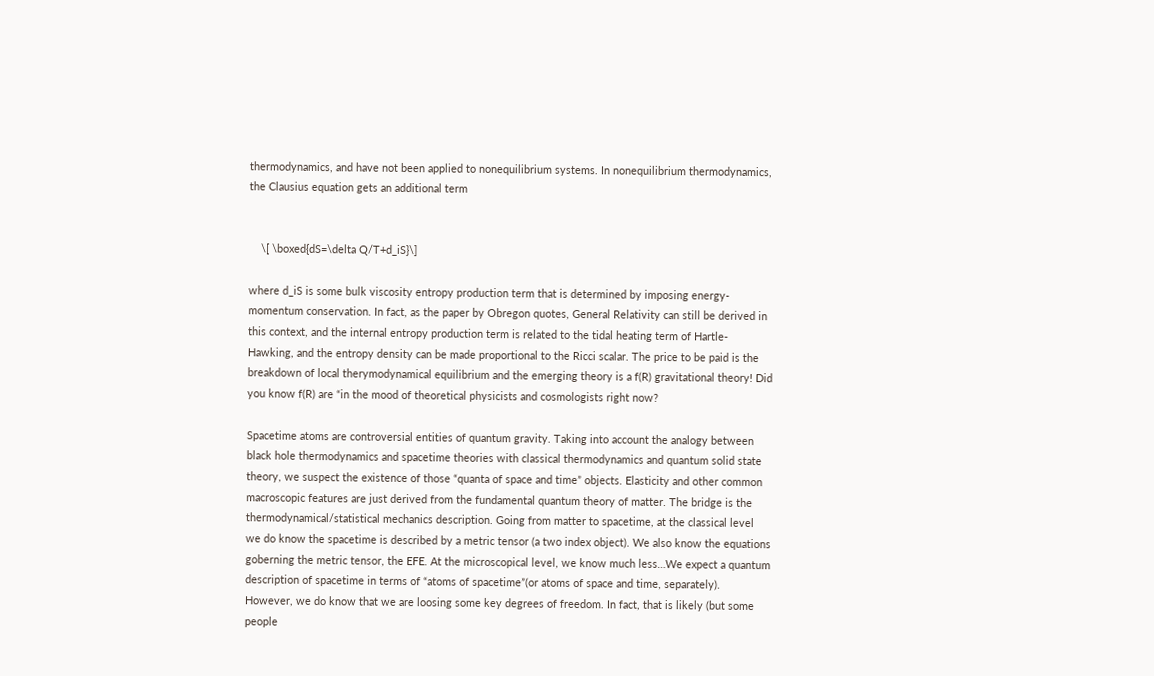thermodynamics, and have not been applied to nonequilibrium systems. In nonequilibrium thermodynamics, the Clausius equation gets an additional term


    \[ \boxed{dS=\delta Q/T+d_iS}\]

where d_iS is some bulk viscosity entropy production term that is determined by imposing energy-momentum conservation. In fact, as the paper by Obregon quotes, General Relativity can still be derived in this context, and the internal entropy production term is related to the tidal heating term of Hartle-Hawking, and the entropy density can be made proportional to the Ricci scalar. The price to be paid is the breakdown of local therymodynamical equilibrium and the emerging theory is a f(R) gravitational theory! Did you know f(R) are “in the mood of theoretical physicists and cosmologists right now?

Spacetime atoms are controversial entities of quantum gravity. Taking into account the analogy between black hole thermodynamics and spacetime theories with classical thermodynamics and quantum solid state theory, we suspect the existence of those “quanta of space and time” objects. Elasticity and other common macroscopic features are just derived from the fundamental quantum theory of matter. The bridge is the thermodynamical/statistical mechanics description. Going from matter to spacetime, at the classical level we do know the spacetime is described by a metric tensor (a two index object). We also know the equations goberning the metric tensor, the EFE. At the microscopical level, we know much less…We expect a quantum description of spacetime in terms of “atoms of spacetime”(or atoms of space and time, separately). However, we do know that we are loosing some key degrees of freedom. In fact, that is likely (but some people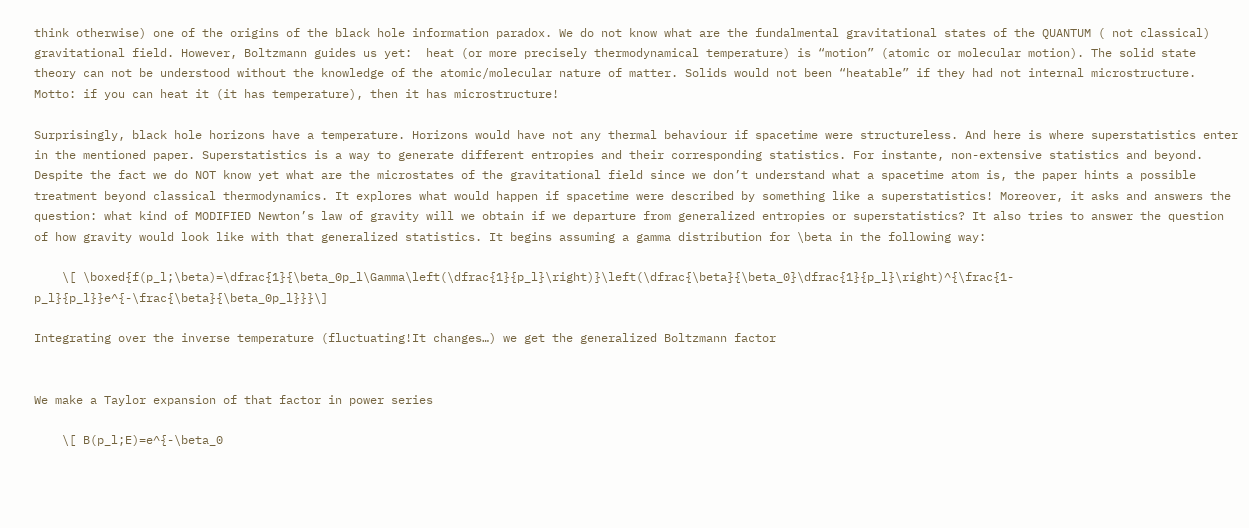think otherwise) one of the origins of the black hole information paradox. We do not know what are the fundalmental gravitational states of the QUANTUM ( not classical) gravitational field. However, Boltzmann guides us yet:  heat (or more precisely thermodynamical temperature) is “motion” (atomic or molecular motion). The solid state theory can not be understood without the knowledge of the atomic/molecular nature of matter. Solids would not been “heatable” if they had not internal microstructure. Motto: if you can heat it (it has temperature), then it has microstructure!

Surprisingly, black hole horizons have a temperature. Horizons would have not any thermal behaviour if spacetime were structureless. And here is where superstatistics enter in the mentioned paper. Superstatistics is a way to generate different entropies and their corresponding statistics. For instante, non-extensive statistics and beyond. Despite the fact we do NOT know yet what are the microstates of the gravitational field since we don’t understand what a spacetime atom is, the paper hints a possible treatment beyond classical thermodynamics. It explores what would happen if spacetime were described by something like a superstatistics! Moreover, it asks and answers the question: what kind of MODIFIED Newton’s law of gravity will we obtain if we departure from generalized entropies or superstatistics? It also tries to answer the question of how gravity would look like with that generalized statistics. It begins assuming a gamma distribution for \beta in the following way:

    \[ \boxed{f(p_l;\beta)=\dfrac{1}{\beta_0p_l\Gamma\left(\dfrac{1}{p_l}\right)}\left(\dfrac{\beta}{\beta_0}\dfrac{1}{p_l}\right)^{\frac{1-p_l}{p_l}}e^{-\frac{\beta}{\beta_0p_l}}}\]

Integrating over the inverse temperature (fluctuating!It changes…) we get the generalized Boltzmann factor


We make a Taylor expansion of that factor in power series

    \[ B(p_l;E)=e^{-\beta_0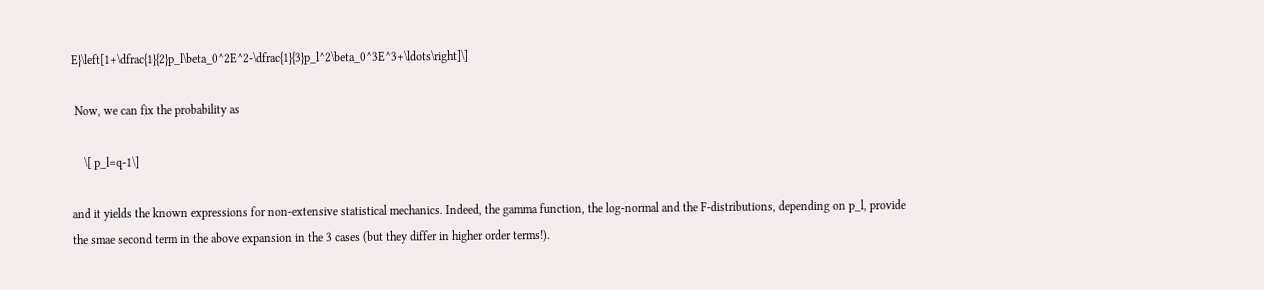E}\left[1+\dfrac{1}{2}p_l\beta_0^2E^2-\dfrac{1}{3}p_l^2\beta_0^3E^3+\ldots\right]\]

 Now, we can fix the probability as

    \[ p_l=q-1\]

and it yields the known expressions for non-extensive statistical mechanics. Indeed, the gamma function, the log-normal and the F-distributions, depending on p_l, provide the smae second term in the above expansion in the 3 cases (but they differ in higher order terms!).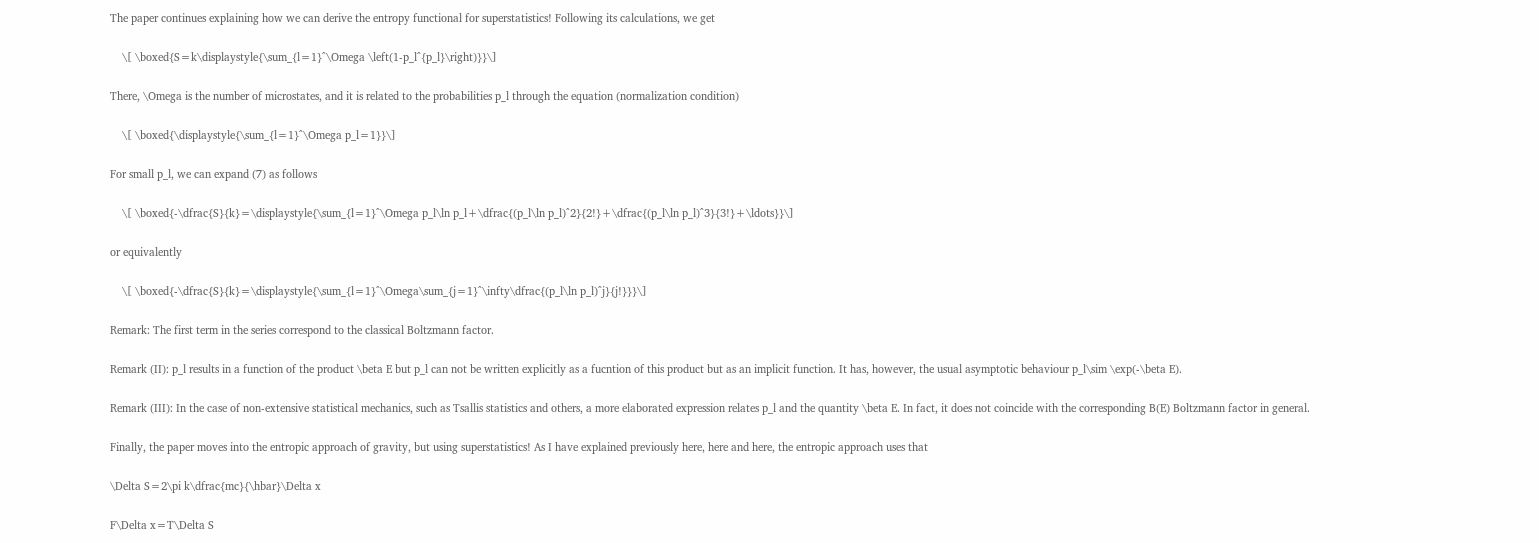The paper continues explaining how we can derive the entropy functional for superstatistics! Following its calculations, we get

    \[ \boxed{S=k\displaystyle{\sum_{l=1}^\Omega \left(1-p_l^{p_l}\right)}}\]

There, \Omega is the number of microstates, and it is related to the probabilities p_l through the equation (normalization condition)

    \[ \boxed{\displaystyle{\sum_{l=1}^\Omega p_l=1}}\]

For small p_l, we can expand (7) as follows

    \[ \boxed{-\dfrac{S}{k}=\displaystyle{\sum_{l=1}^\Omega p_l\ln p_l+\dfrac{(p_l\ln p_l)^2}{2!}+\dfrac{(p_l\ln p_l)^3}{3!}+\ldots}}\]

or equivalently

    \[ \boxed{-\dfrac{S}{k}=\displaystyle{\sum_{l=1}^\Omega\sum_{j=1}^\infty\dfrac{(p_l\ln p_l)^j}{j!}}}\]

Remark: The first term in the series correspond to the classical Boltzmann factor.

Remark (II): p_l results in a function of the product \beta E but p_l can not be written explicitly as a fucntion of this product but as an implicit function. It has, however, the usual asymptotic behaviour p_l\sim \exp(-\beta E).

Remark (III): In the case of non-extensive statistical mechanics, such as Tsallis statistics and others, a more elaborated expression relates p_l and the quantity \beta E. In fact, it does not coincide with the corresponding B(E) Boltzmann factor in general.

Finally, the paper moves into the entropic approach of gravity, but using superstatistics! As I have explained previously here, here and here, the entropic approach uses that

\Delta S=2\pi k\dfrac{mc}{\hbar}\Delta x

F\Delta x=T\Delta S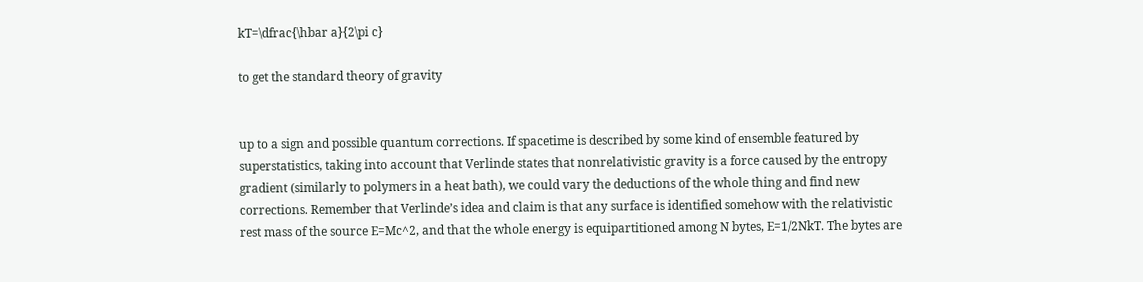kT=\dfrac{\hbar a}{2\pi c}

to get the standard theory of gravity


up to a sign and possible quantum corrections. If spacetime is described by some kind of ensemble featured by superstatistics, taking into account that Verlinde states that nonrelativistic gravity is a force caused by the entropy gradient (similarly to polymers in a heat bath), we could vary the deductions of the whole thing and find new corrections. Remember that Verlinde’s idea and claim is that any surface is identified somehow with the relativistic rest mass of the source E=Mc^2, and that the whole energy is equipartitioned among N bytes, E=1/2NkT. The bytes are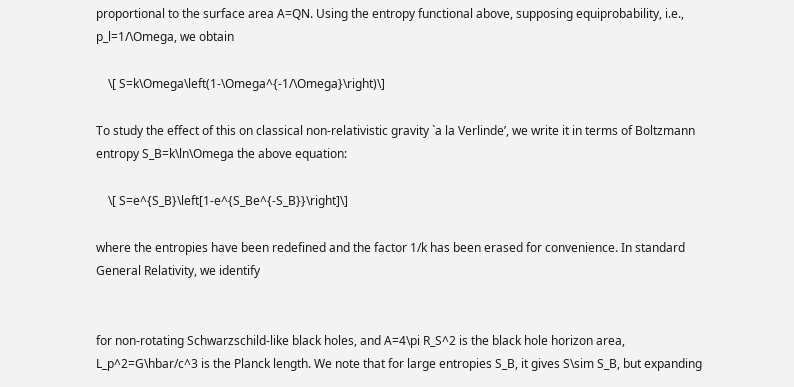proportional to the surface area A=QN. Using the entropy functional above, supposing equiprobability, i.e., p_l=1/\Omega, we obtain

    \[ S=k\Omega\left(1-\Omega^{-1/\Omega}\right)\]

To study the effect of this on classical non-relativistic gravity `a la Verlinde’, we write it in terms of Boltzmann entropy S_B=k\ln\Omega the above equation:

    \[ S=e^{S_B}\left[1-e^{S_Be^{-S_B}}\right]\]

where the entropies have been redefined and the factor 1/k has been erased for convenience. In standard General Relativity, we identify


for non-rotating Schwarzschild-like black holes, and A=4\pi R_S^2 is the black hole horizon area, L_p^2=G\hbar/c^3 is the Planck length. We note that for large entropies S_B, it gives S\sim S_B, but expanding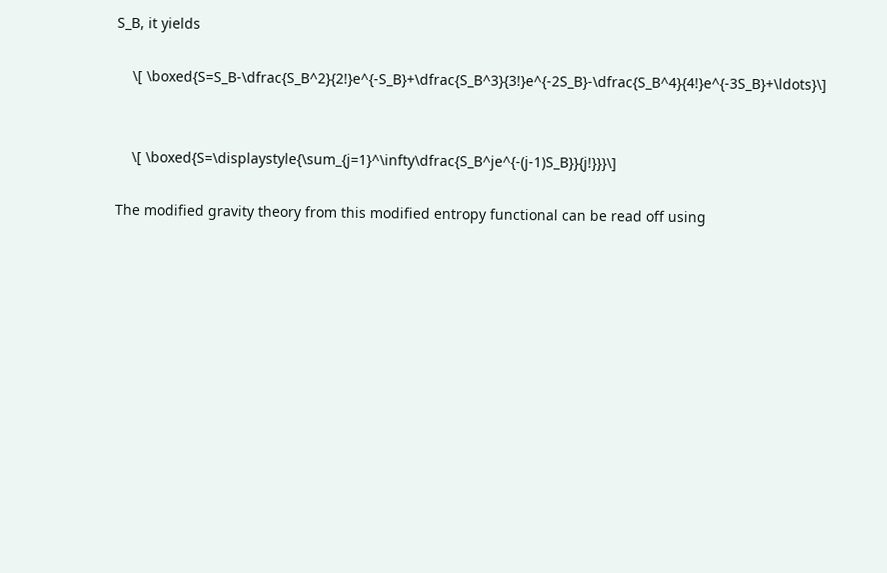S_B, it yields

    \[ \boxed{S=S_B-\dfrac{S_B^2}{2!}e^{-S_B}+\dfrac{S_B^3}{3!}e^{-2S_B}-\dfrac{S_B^4}{4!}e^{-3S_B}+\ldots}\]


    \[ \boxed{S=\displaystyle{\sum_{j=1}^\infty\dfrac{S_B^je^{-(j-1)S_B}}{j!}}}\]

The modified gravity theory from this modified entropy functional can be read off using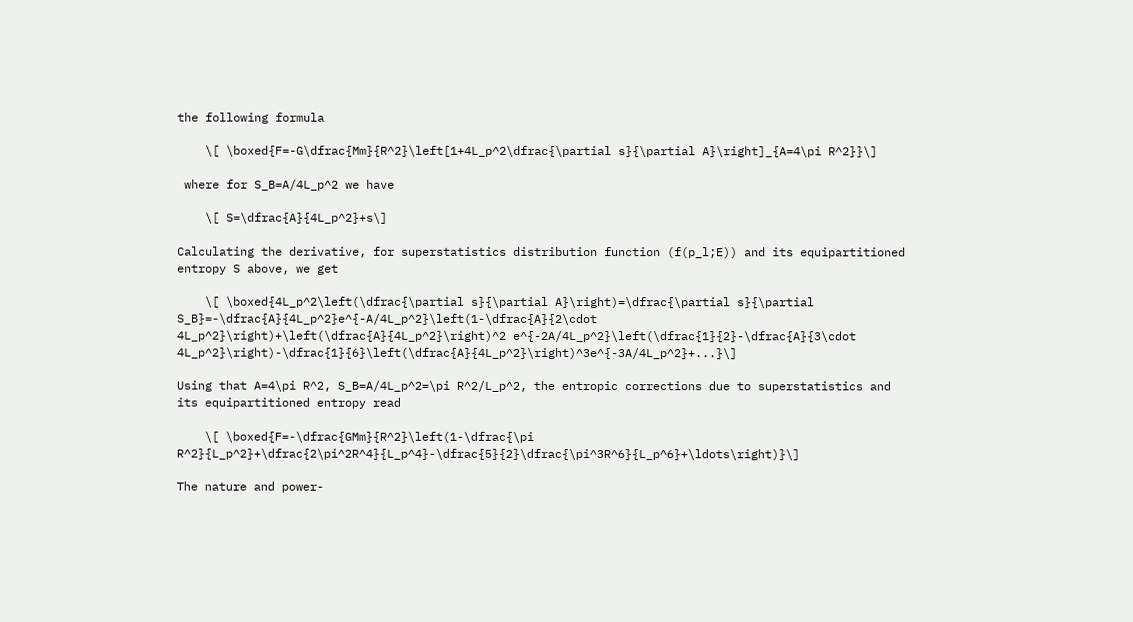the following formula

    \[ \boxed{F=-G\dfrac{Mm}{R^2}\left[1+4L_p^2\dfrac{\partial s}{\partial A}\right]_{A=4\pi R^2}}\]

 where for S_B=A/4L_p^2 we have

    \[ S=\dfrac{A}{4L_p^2}+s\]

Calculating the derivative, for superstatistics distribution function (f(p_l;E)) and its equipartitioned entropy S above, we get

    \[ \boxed{4L_p^2\left(\dfrac{\partial s}{\partial A}\right)=\dfrac{\partial s}{\partial S_B}=-\dfrac{A}{4L_p^2}e^{-A/4L_p^2}\left(1-\dfrac{A}{2\cdot 4L_p^2}\right)+\left(\dfrac{A}{4L_p^2}\right)^2 e^{-2A/4L_p^2}\left(\dfrac{1}{2}-\dfrac{A}{3\cdot 4L_p^2}\right)-\dfrac{1}{6}\left(\dfrac{A}{4L_p^2}\right)^3e^{-3A/4L_p^2}+...}\]

Using that A=4\pi R^2, S_B=A/4L_p^2=\pi R^2/L_p^2, the entropic corrections due to superstatistics and its equipartitioned entropy read

    \[ \boxed{F=-\dfrac{GMm}{R^2}\left(1-\dfrac{\pi R^2}{L_p^2}+\dfrac{2\pi^2R^4}{L_p^4}-\dfrac{5}{2}\dfrac{\pi^3R^6}{L_p^6}+\ldots\right)}\]

The nature and power-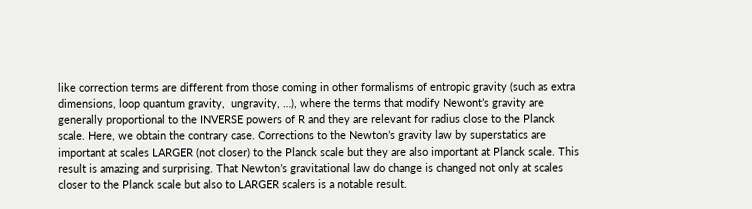like correction terms are different from those coming in other formalisms of entropic gravity (such as extra dimensions, loop quantum gravity,  ungravity, …), where the terms that modify Newont’s gravity are generally proportional to the INVERSE powers of R and they are relevant for radius close to the Planck scale. Here, we obtain the contrary case. Corrections to the Newton’s gravity law by superstatics are important at scales LARGER (not closer) to the Planck scale but they are also important at Planck scale. This result is amazing and surprising. That Newton’s gravitational law do change is changed not only at scales closer to the Planck scale but also to LARGER scalers is a notable result.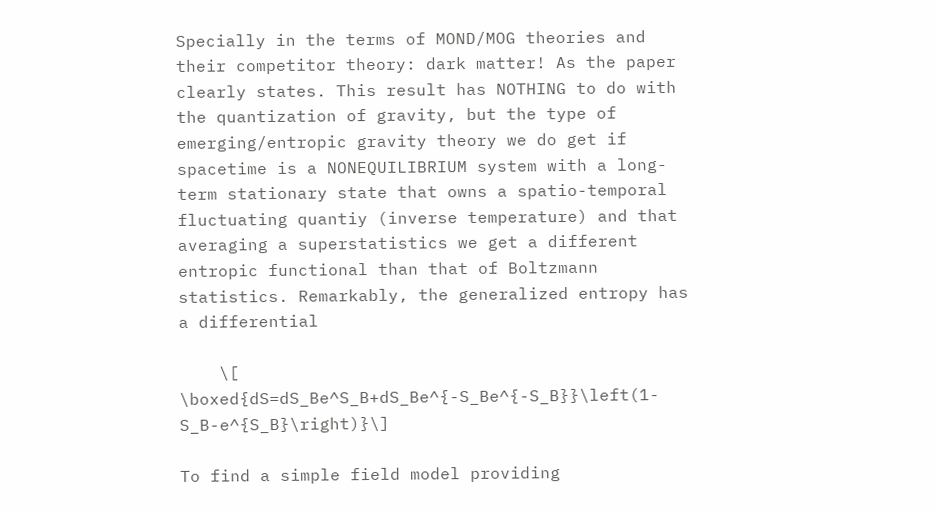Specially in the terms of MOND/MOG theories and their competitor theory: dark matter! As the paper clearly states. This result has NOTHING to do with the quantization of gravity, but the type of emerging/entropic gravity theory we do get if spacetime is a NONEQUILIBRIUM system with a long-term stationary state that owns a spatio-temporal fluctuating quantiy (inverse temperature) and that averaging a superstatistics we get a different entropic functional than that of Boltzmann statistics. Remarkably, the generalized entropy has a differential

    \[ \boxed{dS=dS_Be^S_B+dS_Be^{-S_Be^{-S_B}}\left(1-S_B-e^{S_B}\right)}\]

To find a simple field model providing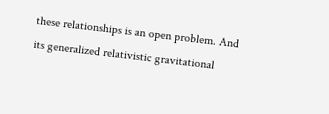these relationships is an open problem. And its generalized relativistic gravitational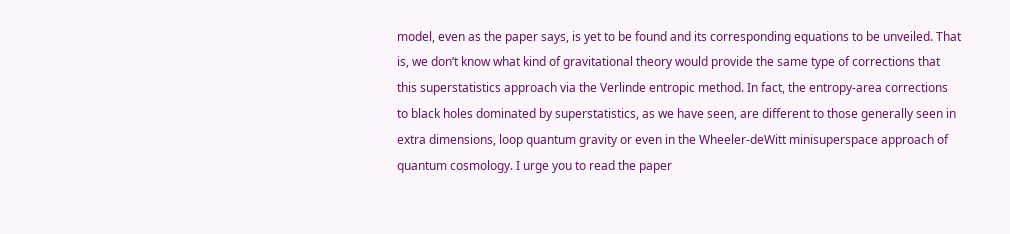model, even as the paper says, is yet to be found and its corresponding equations to be unveiled. That is, we don’t know what kind of gravitational theory would provide the same type of corrections that this superstatistics approach via the Verlinde entropic method. In fact, the entropy-area corrections to black holes dominated by superstatistics, as we have seen, are different to those generally seen in extra dimensions, loop quantum gravity or even in the Wheeler-deWitt minisuperspace approach of quantum cosmology. I urge you to read the paper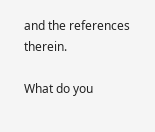and the references therein.

What do you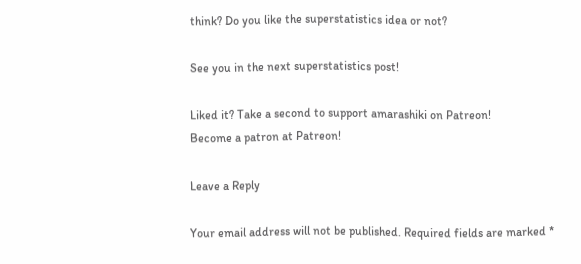think? Do you like the superstatistics idea or not?

See you in the next superstatistics post!

Liked it? Take a second to support amarashiki on Patreon!
Become a patron at Patreon!

Leave a Reply

Your email address will not be published. Required fields are marked *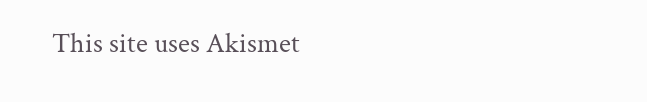This site uses Akismet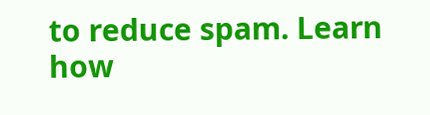to reduce spam. Learn how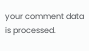your comment data is processed.